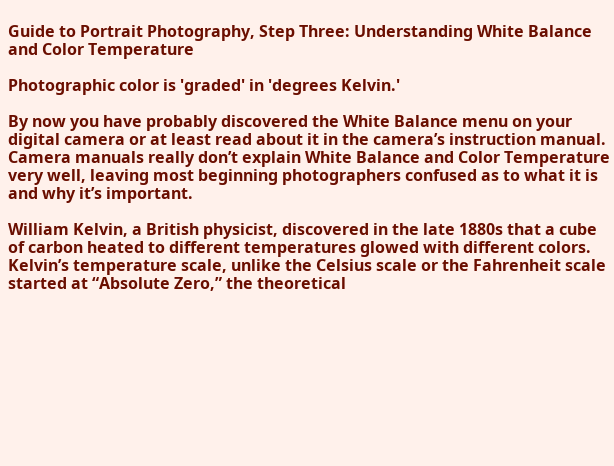Guide to Portrait Photography, Step Three: Understanding White Balance and Color Temperature

Photographic color is 'graded' in 'degrees Kelvin.'

By now you have probably discovered the White Balance menu on your digital camera or at least read about it in the camera’s instruction manual. Camera manuals really don’t explain White Balance and Color Temperature very well, leaving most beginning photographers confused as to what it is and why it’s important.

William Kelvin, a British physicist, discovered in the late 1880s that a cube of carbon heated to different temperatures glowed with different colors. Kelvin’s temperature scale, unlike the Celsius scale or the Fahrenheit scale started at “Absolute Zero,” the theoretical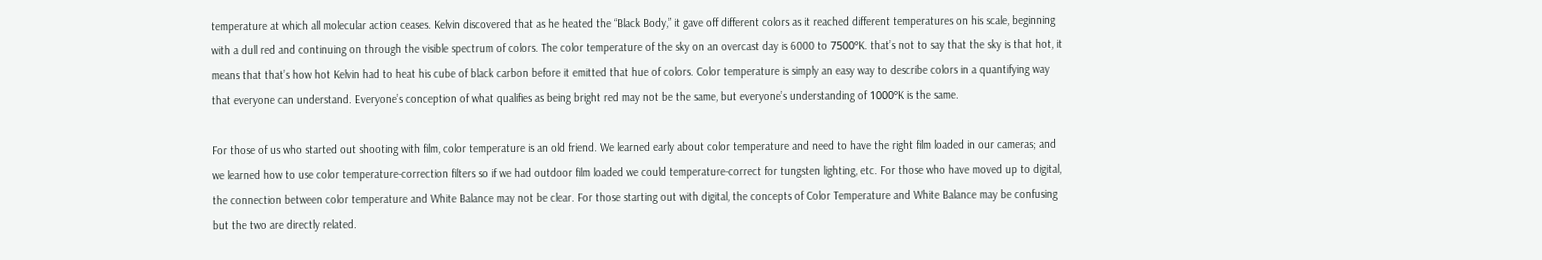temperature at which all molecular action ceases. Kelvin discovered that as he heated the “Black Body,” it gave off different colors as it reached different temperatures on his scale, beginning with a dull red and continuing on through the visible spectrum of colors. The color temperature of the sky on an overcast day is 6000 to 7500ºK. that’s not to say that the sky is that hot, it means that that’s how hot Kelvin had to heat his cube of black carbon before it emitted that hue of colors. Color temperature is simply an easy way to describe colors in a quantifying way that everyone can understand. Everyone’s conception of what qualifies as being bright red may not be the same, but everyone’s understanding of 1000ºK is the same.

For those of us who started out shooting with film, color temperature is an old friend. We learned early about color temperature and need to have the right film loaded in our cameras; and we learned how to use color temperature-correction filters so if we had outdoor film loaded we could temperature-correct for tungsten lighting, etc. For those who have moved up to digital, the connection between color temperature and White Balance may not be clear. For those starting out with digital, the concepts of Color Temperature and White Balance may be confusing but the two are directly related.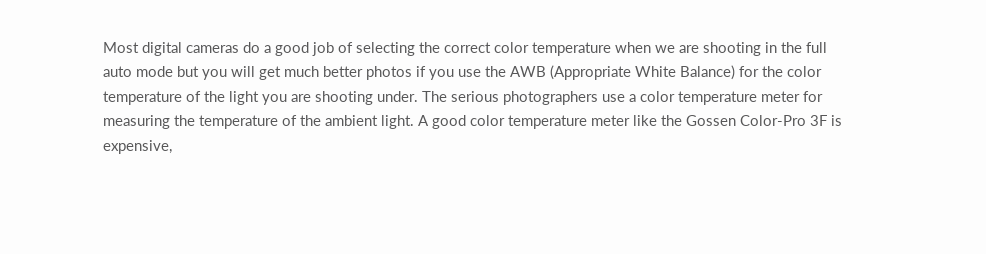Most digital cameras do a good job of selecting the correct color temperature when we are shooting in the full auto mode but you will get much better photos if you use the AWB (Appropriate White Balance) for the color temperature of the light you are shooting under. The serious photographers use a color temperature meter for measuring the temperature of the ambient light. A good color temperature meter like the Gossen Color-Pro 3F is expensive,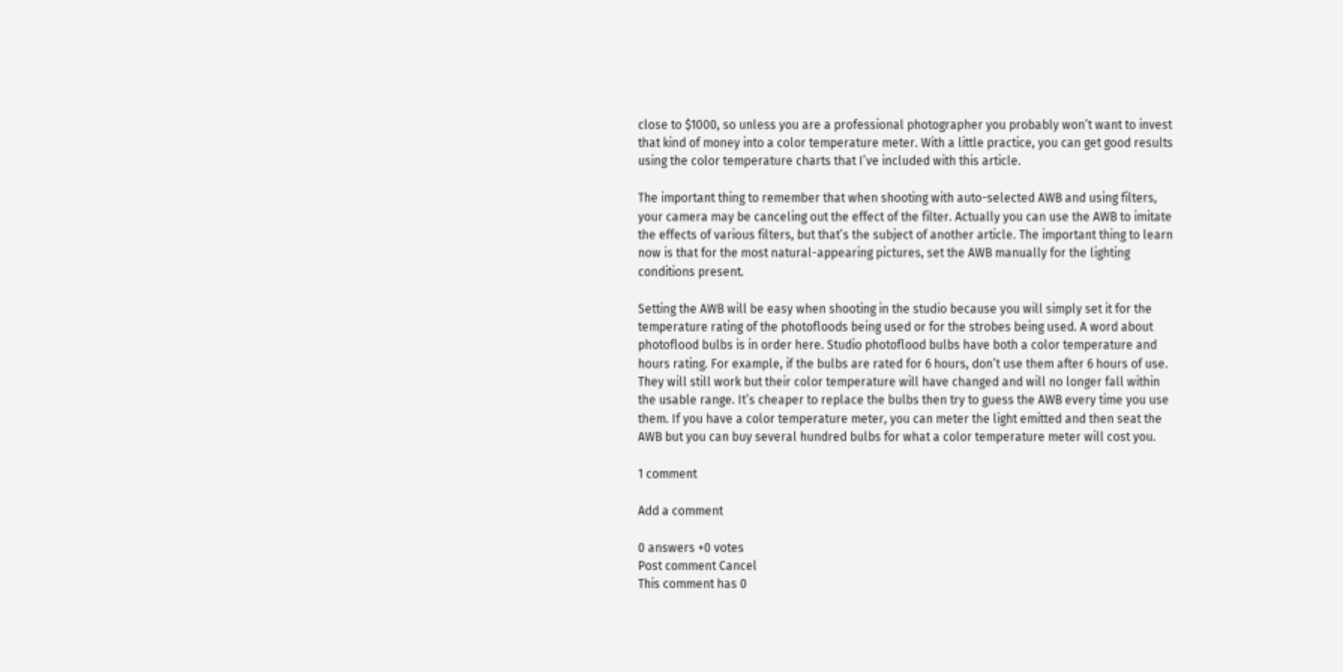close to $1000, so unless you are a professional photographer you probably won’t want to invest that kind of money into a color temperature meter. With a little practice, you can get good results using the color temperature charts that I’ve included with this article.

The important thing to remember that when shooting with auto-selected AWB and using filters, your camera may be canceling out the effect of the filter. Actually you can use the AWB to imitate  the effects of various filters, but that’s the subject of another article. The important thing to learn now is that for the most natural-appearing pictures, set the AWB manually for the lighting conditions present.

Setting the AWB will be easy when shooting in the studio because you will simply set it for the temperature rating of the photofloods being used or for the strobes being used. A word about photoflood bulbs is in order here. Studio photoflood bulbs have both a color temperature and hours rating. For example, if the bulbs are rated for 6 hours, don’t use them after 6 hours of use. They will still work but their color temperature will have changed and will no longer fall within the usable range. It’s cheaper to replace the bulbs then try to guess the AWB every time you use them. If you have a color temperature meter, you can meter the light emitted and then seat the AWB but you can buy several hundred bulbs for what a color temperature meter will cost you.

1 comment

Add a comment

0 answers +0 votes
Post comment Cancel
This comment has 0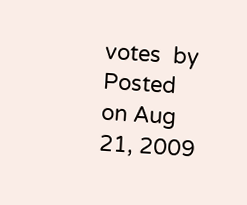votes  by
Posted on Aug 21, 2009